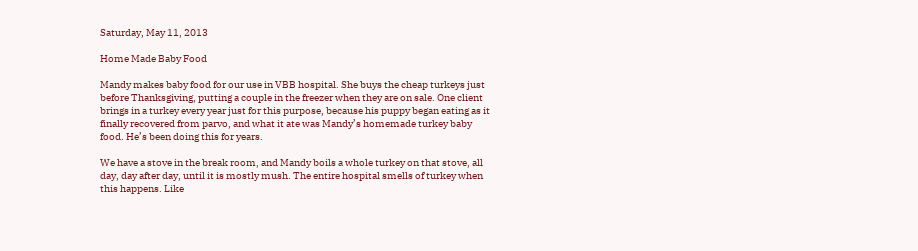Saturday, May 11, 2013

Home Made Baby Food

Mandy makes baby food for our use in VBB hospital. She buys the cheap turkeys just before Thanksgiving, putting a couple in the freezer when they are on sale. One client brings in a turkey every year just for this purpose, because his puppy began eating as it finally recovered from parvo, and what it ate was Mandy’s homemade turkey baby food. He’s been doing this for years.

We have a stove in the break room, and Mandy boils a whole turkey on that stove, all day, day after day, until it is mostly mush. The entire hospital smells of turkey when this happens. Like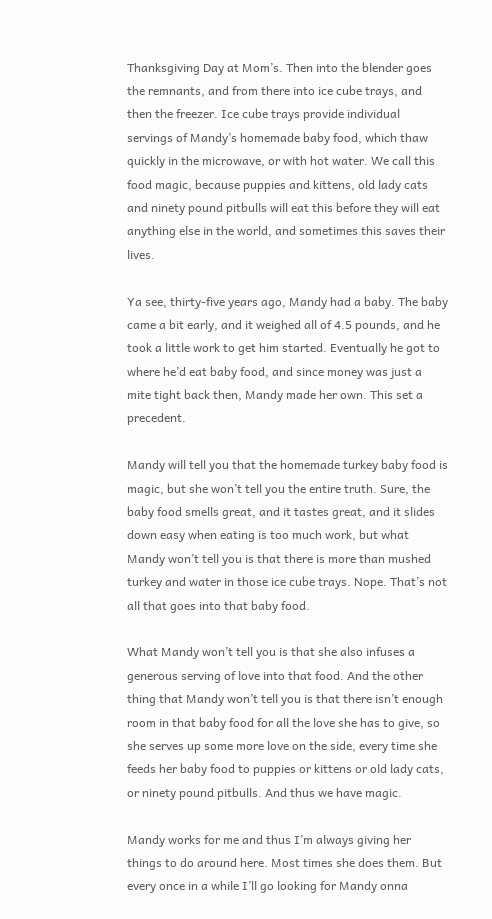Thanksgiving Day at Mom’s. Then into the blender goes the remnants, and from there into ice cube trays, and then the freezer. Ice cube trays provide individual servings of Mandy’s homemade baby food, which thaw quickly in the microwave, or with hot water. We call this food magic, because puppies and kittens, old lady cats and ninety pound pitbulls will eat this before they will eat anything else in the world, and sometimes this saves their lives.

Ya see, thirty-five years ago, Mandy had a baby. The baby came a bit early, and it weighed all of 4.5 pounds, and he took a little work to get him started. Eventually he got to where he’d eat baby food, and since money was just a mite tight back then, Mandy made her own. This set a precedent.

Mandy will tell you that the homemade turkey baby food is magic, but she won’t tell you the entire truth. Sure, the baby food smells great, and it tastes great, and it slides down easy when eating is too much work, but what Mandy won’t tell you is that there is more than mushed turkey and water in those ice cube trays. Nope. That’s not all that goes into that baby food.

What Mandy won’t tell you is that she also infuses a generous serving of love into that food. And the other thing that Mandy won’t tell you is that there isn’t enough room in that baby food for all the love she has to give, so she serves up some more love on the side, every time she feeds her baby food to puppies or kittens or old lady cats, or ninety pound pitbulls. And thus we have magic.

Mandy works for me and thus I’m always giving her things to do around here. Most times she does them. But every once in a while I’ll go looking for Mandy onna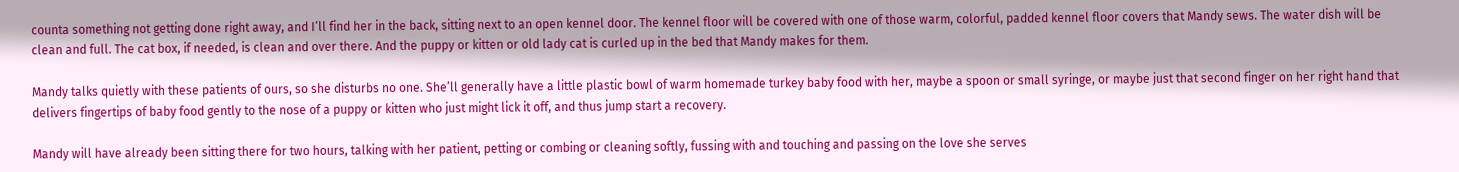counta something not getting done right away, and I’ll find her in the back, sitting next to an open kennel door. The kennel floor will be covered with one of those warm, colorful, padded kennel floor covers that Mandy sews. The water dish will be clean and full. The cat box, if needed, is clean and over there. And the puppy or kitten or old lady cat is curled up in the bed that Mandy makes for them.

Mandy talks quietly with these patients of ours, so she disturbs no one. She’ll generally have a little plastic bowl of warm homemade turkey baby food with her, maybe a spoon or small syringe, or maybe just that second finger on her right hand that delivers fingertips of baby food gently to the nose of a puppy or kitten who just might lick it off, and thus jump start a recovery.

Mandy will have already been sitting there for two hours, talking with her patient, petting or combing or cleaning softly, fussing with and touching and passing on the love she serves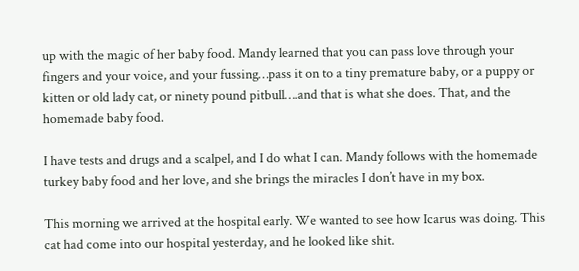up with the magic of her baby food. Mandy learned that you can pass love through your fingers and your voice, and your fussing…pass it on to a tiny premature baby, or a puppy or kitten or old lady cat, or ninety pound pitbull….and that is what she does. That, and the homemade baby food.

I have tests and drugs and a scalpel, and I do what I can. Mandy follows with the homemade turkey baby food and her love, and she brings the miracles I don’t have in my box.

This morning we arrived at the hospital early. We wanted to see how Icarus was doing. This cat had come into our hospital yesterday, and he looked like shit.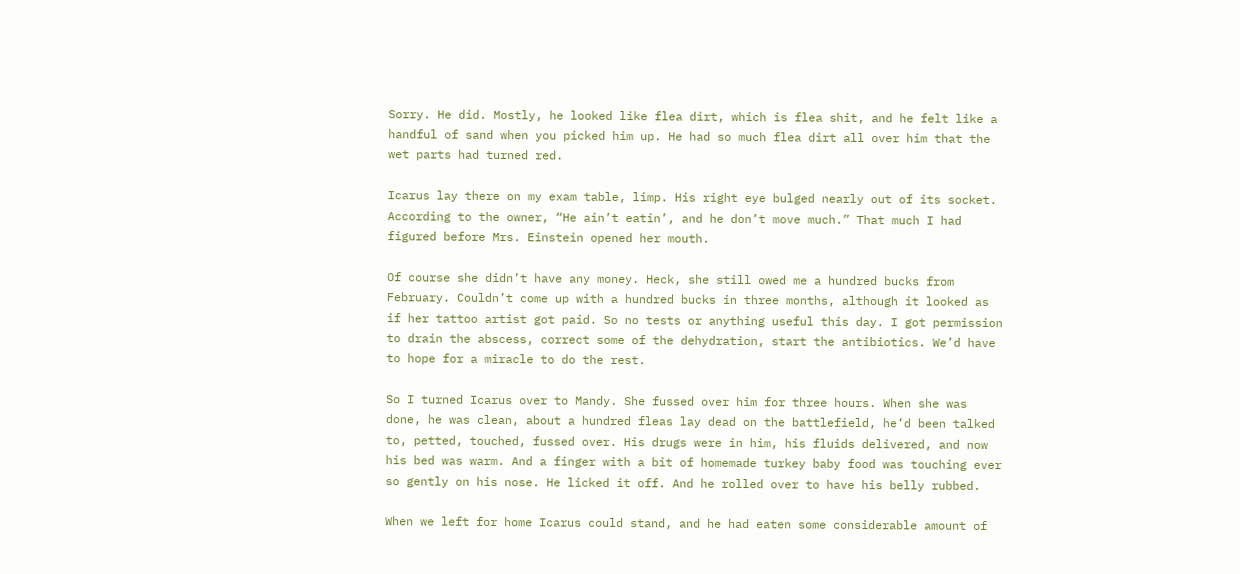Sorry. He did. Mostly, he looked like flea dirt, which is flea shit, and he felt like a handful of sand when you picked him up. He had so much flea dirt all over him that the wet parts had turned red.

Icarus lay there on my exam table, limp. His right eye bulged nearly out of its socket. According to the owner, “He ain’t eatin’, and he don’t move much.” That much I had figured before Mrs. Einstein opened her mouth.

Of course she didn’t have any money. Heck, she still owed me a hundred bucks from February. Couldn’t come up with a hundred bucks in three months, although it looked as if her tattoo artist got paid. So no tests or anything useful this day. I got permission to drain the abscess, correct some of the dehydration, start the antibiotics. We’d have to hope for a miracle to do the rest.

So I turned Icarus over to Mandy. She fussed over him for three hours. When she was done, he was clean, about a hundred fleas lay dead on the battlefield, he’d been talked to, petted, touched, fussed over. His drugs were in him, his fluids delivered, and now his bed was warm. And a finger with a bit of homemade turkey baby food was touching ever so gently on his nose. He licked it off. And he rolled over to have his belly rubbed.

When we left for home Icarus could stand, and he had eaten some considerable amount of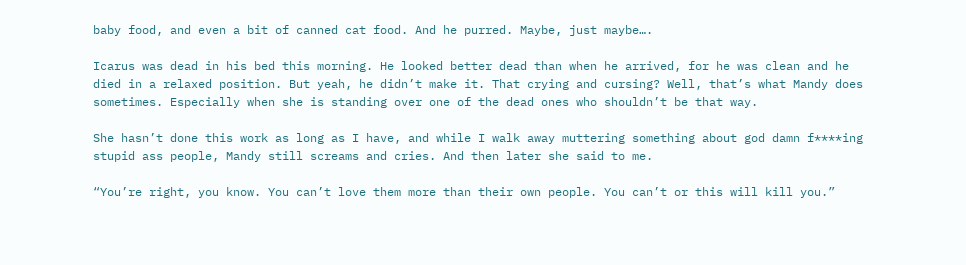baby food, and even a bit of canned cat food. And he purred. Maybe, just maybe….

Icarus was dead in his bed this morning. He looked better dead than when he arrived, for he was clean and he died in a relaxed position. But yeah, he didn’t make it. That crying and cursing? Well, that’s what Mandy does sometimes. Especially when she is standing over one of the dead ones who shouldn’t be that way.

She hasn’t done this work as long as I have, and while I walk away muttering something about god damn f****ing stupid ass people, Mandy still screams and cries. And then later she said to me.

“You’re right, you know. You can’t love them more than their own people. You can’t or this will kill you.”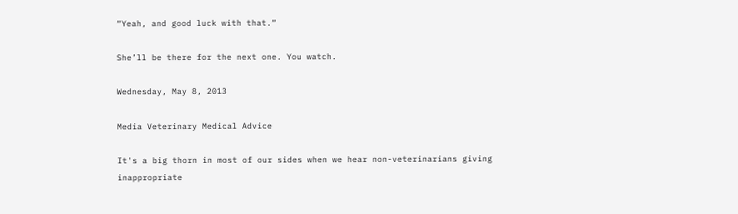“Yeah, and good luck with that.“

She’ll be there for the next one. You watch.

Wednesday, May 8, 2013

Media Veterinary Medical Advice

It's a big thorn in most of our sides when we hear non-veterinarians giving inappropriate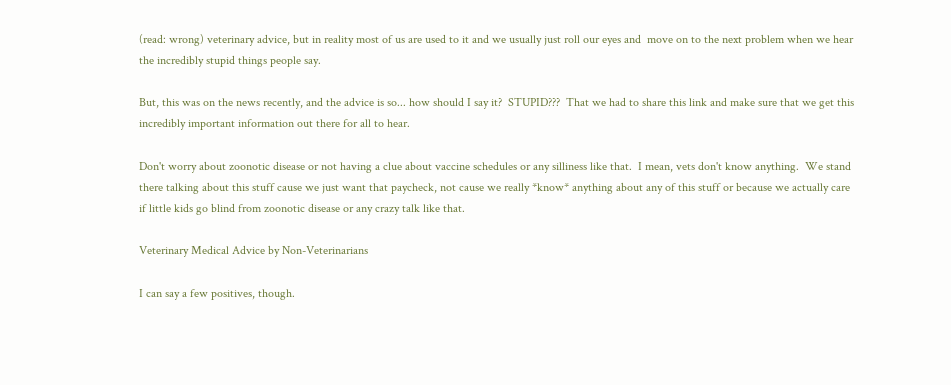(read: wrong) veterinary advice, but in reality most of us are used to it and we usually just roll our eyes and  move on to the next problem when we hear the incredibly stupid things people say.

But, this was on the news recently, and the advice is so... how should I say it?  STUPID???  That we had to share this link and make sure that we get this incredibly important information out there for all to hear.

Don't worry about zoonotic disease or not having a clue about vaccine schedules or any silliness like that.  I mean, vets don't know anything.  We stand there talking about this stuff cause we just want that paycheck, not cause we really *know* anything about any of this stuff or because we actually care if little kids go blind from zoonotic disease or any crazy talk like that.

Veterinary Medical Advice by Non-Veterinarians

I can say a few positives, though.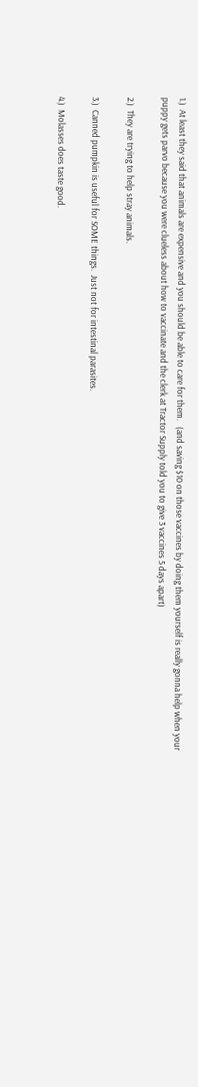1.)  At least they said that animals are expensive and you should be able to care for them.   (and saving $10 on those vaccines by doing them yourself is really gonna help when your puppy gets parvo because you were clueless about how to vaccinate and the clerk at Tractor Supply told you to give 3 vaccines 5 days apart)

2.)  They are trying to help stray animals.

3.)  Canned pumpkin is useful for SOME things.  Just not for intestinal parasites.

4.)  Molasses does taste good.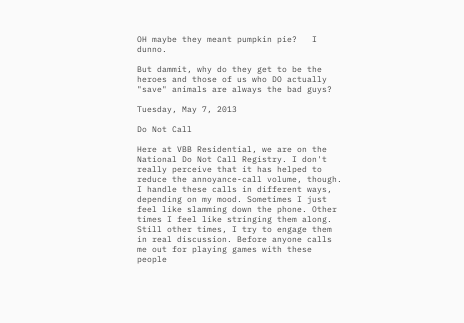OH maybe they meant pumpkin pie?   I dunno.

But dammit, why do they get to be the heroes and those of us who DO actually "save" animals are always the bad guys?

Tuesday, May 7, 2013

Do Not Call

Here at VBB Residential, we are on the National Do Not Call Registry. I don't really perceive that it has helped to reduce the annoyance-call volume, though. I handle these calls in different ways, depending on my mood. Sometimes I just feel like slamming down the phone. Other times I feel like stringing them along. Still other times, I try to engage them in real discussion. Before anyone calls me out for playing games with these people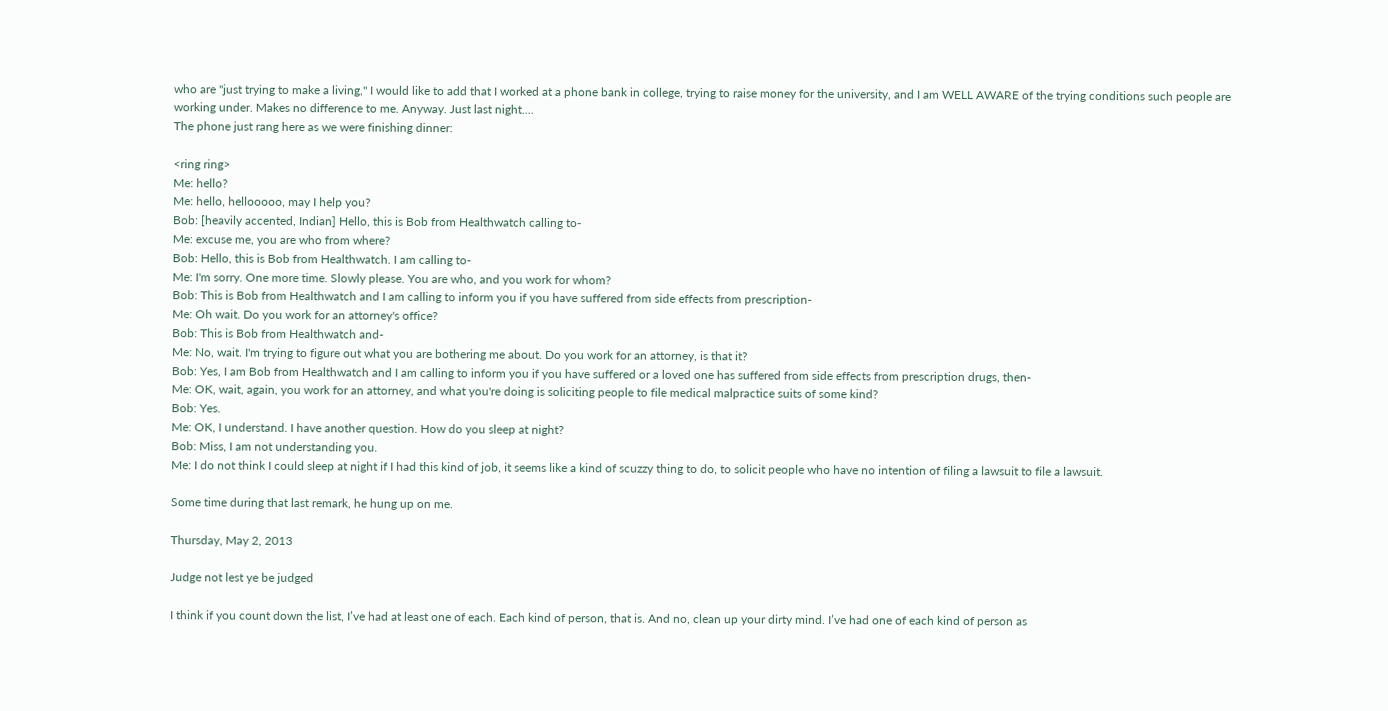who are "just trying to make a living," I would like to add that I worked at a phone bank in college, trying to raise money for the university, and I am WELL AWARE of the trying conditions such people are working under. Makes no difference to me. Anyway. Just last night....
The phone just rang here as we were finishing dinner:

<ring ring>
Me: hello?
Me: hello, hellooooo, may I help you?
Bob: [heavily accented, Indian] Hello, this is Bob from Healthwatch calling to-
Me: excuse me, you are who from where?
Bob: Hello, this is Bob from Healthwatch. I am calling to-
Me: I'm sorry. One more time. Slowly please. You are who, and you work for whom?
Bob: This is Bob from Healthwatch and I am calling to inform you if you have suffered from side effects from prescription-
Me: Oh wait. Do you work for an attorney's office?
Bob: This is Bob from Healthwatch and-
Me: No, wait. I'm trying to figure out what you are bothering me about. Do you work for an attorney, is that it?
Bob: Yes, I am Bob from Healthwatch and I am calling to inform you if you have suffered or a loved one has suffered from side effects from prescription drugs, then-
Me: OK, wait, again, you work for an attorney, and what you're doing is soliciting people to file medical malpractice suits of some kind?
Bob: Yes.
Me: OK, I understand. I have another question. How do you sleep at night?
Bob: Miss, I am not understanding you.
Me: I do not think I could sleep at night if I had this kind of job, it seems like a kind of scuzzy thing to do, to solicit people who have no intention of filing a lawsuit to file a lawsuit.

Some time during that last remark, he hung up on me.

Thursday, May 2, 2013

Judge not lest ye be judged

I think if you count down the list, I’ve had at least one of each. Each kind of person, that is. And no, clean up your dirty mind. I’ve had one of each kind of person as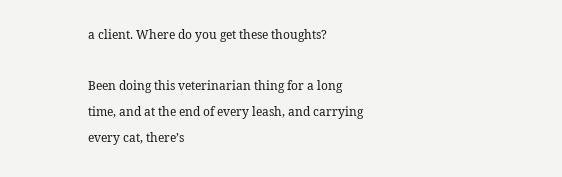a client. Where do you get these thoughts?

Been doing this veterinarian thing for a long time, and at the end of every leash, and carrying every cat, there’s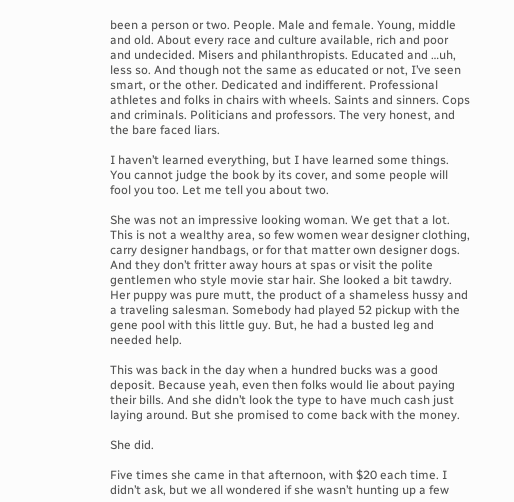been a person or two. People. Male and female. Young, middle and old. About every race and culture available, rich and poor and undecided. Misers and philanthropists. Educated and …uh, less so. And though not the same as educated or not, I’ve seen smart, or the other. Dedicated and indifferent. Professional athletes and folks in chairs with wheels. Saints and sinners. Cops and criminals. Politicians and professors. The very honest, and the bare faced liars.

I haven’t learned everything, but I have learned some things. You cannot judge the book by its cover, and some people will fool you too. Let me tell you about two.

She was not an impressive looking woman. We get that a lot. This is not a wealthy area, so few women wear designer clothing, carry designer handbags, or for that matter own designer dogs. And they don’t fritter away hours at spas or visit the polite gentlemen who style movie star hair. She looked a bit tawdry. Her puppy was pure mutt, the product of a shameless hussy and a traveling salesman. Somebody had played 52 pickup with the gene pool with this little guy. But, he had a busted leg and needed help.

This was back in the day when a hundred bucks was a good deposit. Because yeah, even then folks would lie about paying their bills. And she didn’t look the type to have much cash just laying around. But she promised to come back with the money.

She did.

Five times she came in that afternoon, with $20 each time. I didn’t ask, but we all wondered if she wasn’t hunting up a few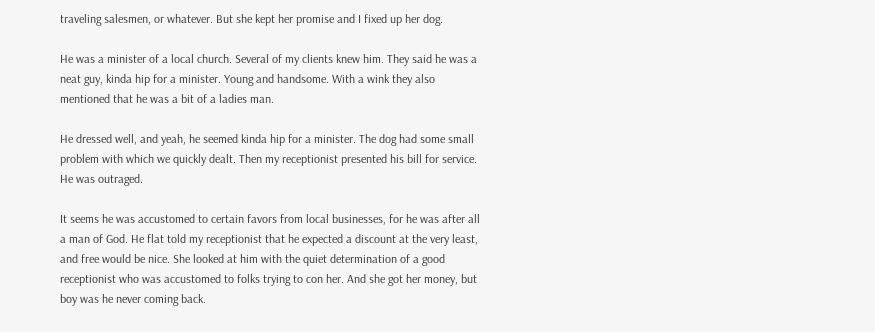traveling salesmen, or whatever. But she kept her promise and I fixed up her dog.

He was a minister of a local church. Several of my clients knew him. They said he was a neat guy, kinda hip for a minister. Young and handsome. With a wink they also mentioned that he was a bit of a ladies man.

He dressed well, and yeah, he seemed kinda hip for a minister. The dog had some small problem with which we quickly dealt. Then my receptionist presented his bill for service. He was outraged.

It seems he was accustomed to certain favors from local businesses, for he was after all a man of God. He flat told my receptionist that he expected a discount at the very least, and free would be nice. She looked at him with the quiet determination of a good receptionist who was accustomed to folks trying to con her. And she got her money, but boy was he never coming back.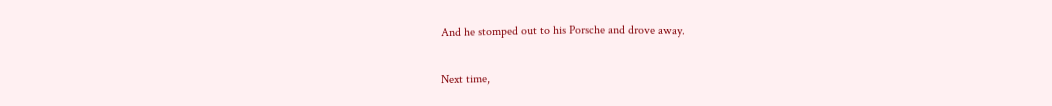And he stomped out to his Porsche and drove away.

Next time,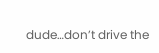dude…don’t drive the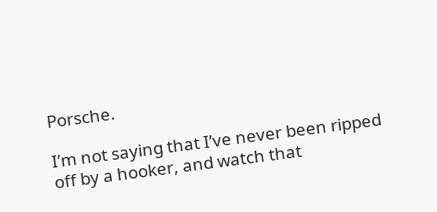Porsche.

I’m not saying that I’ve never been ripped off by a hooker, and watch that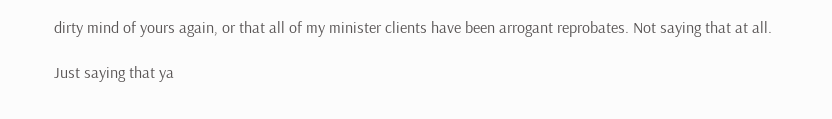dirty mind of yours again, or that all of my minister clients have been arrogant reprobates. Not saying that at all.

Just saying that ya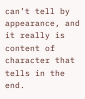can’t tell by appearance, and it really is content of character that tells in the end.